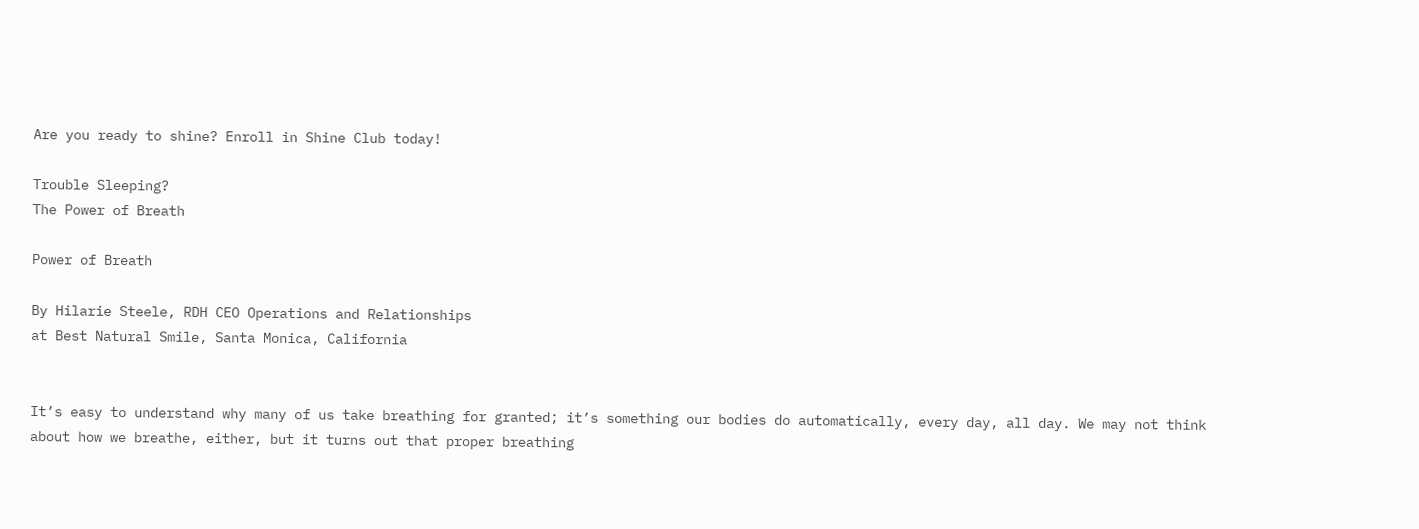Are you ready to shine? Enroll in Shine Club today!

Trouble Sleeping?
The Power of Breath

Power of Breath

By Hilarie Steele, RDH CEO Operations and Relationships
at Best Natural Smile, Santa Monica, California


It’s easy to understand why many of us take breathing for granted; it’s something our bodies do automatically, every day, all day. We may not think about how we breathe, either, but it turns out that proper breathing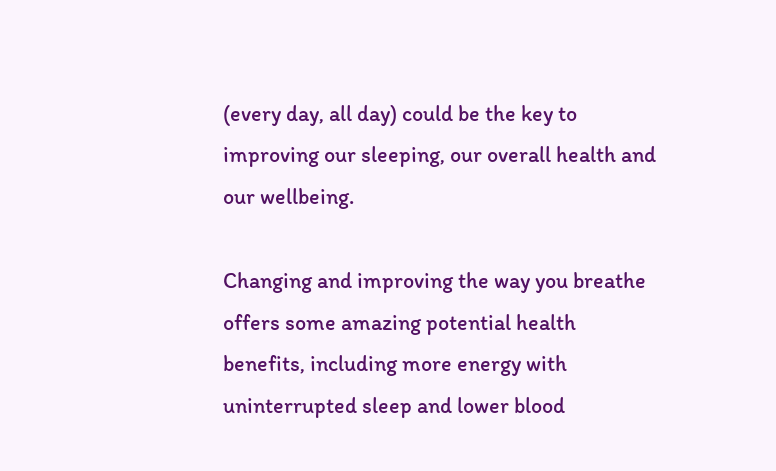(every day, all day) could be the key to improving our sleeping, our overall health and our wellbeing.

Changing and improving the way you breathe offers some amazing potential health benefits, including more energy with uninterrupted sleep and lower blood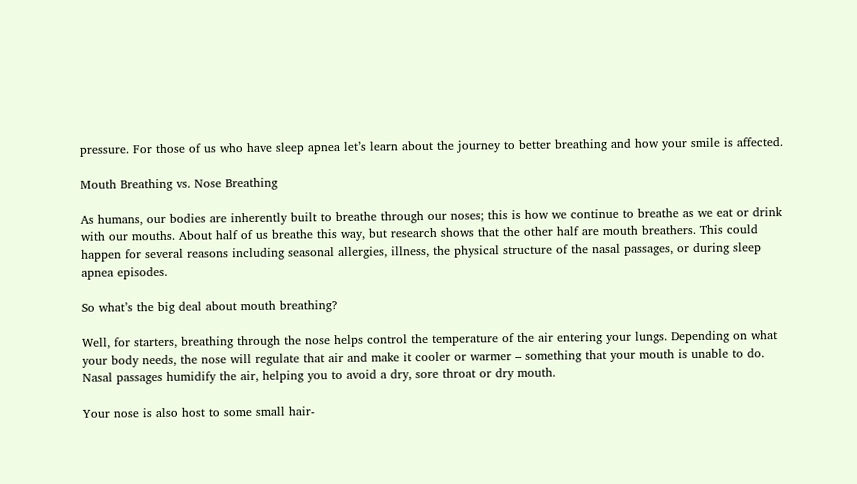pressure. For those of us who have sleep apnea let’s learn about the journey to better breathing and how your smile is affected.

Mouth Breathing vs. Nose Breathing

As humans, our bodies are inherently built to breathe through our noses; this is how we continue to breathe as we eat or drink with our mouths. About half of us breathe this way, but research shows that the other half are mouth breathers. This could happen for several reasons including seasonal allergies, illness, the physical structure of the nasal passages, or during sleep apnea episodes.

So what’s the big deal about mouth breathing?

Well, for starters, breathing through the nose helps control the temperature of the air entering your lungs. Depending on what your body needs, the nose will regulate that air and make it cooler or warmer – something that your mouth is unable to do. Nasal passages humidify the air, helping you to avoid a dry, sore throat or dry mouth.

Your nose is also host to some small hair-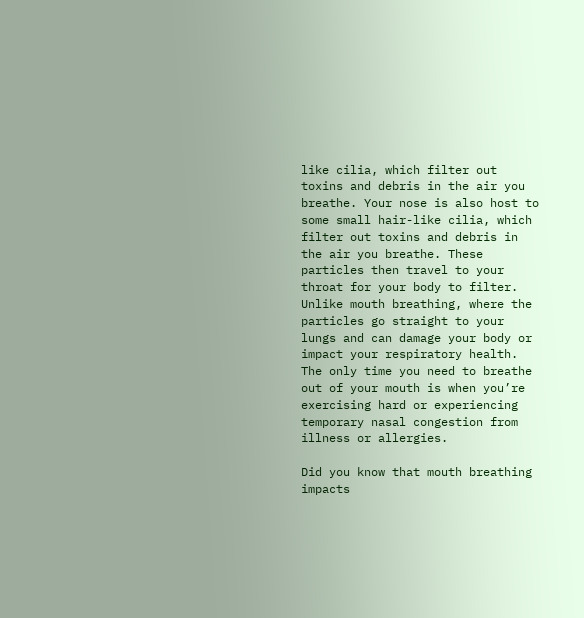like cilia, which filter out toxins and debris in the air you breathe. Your nose is also host to some small hair-like cilia, which filter out toxins and debris in the air you breathe. These particles then travel to your throat for your body to filter. Unlike mouth breathing, where the particles go straight to your lungs and can damage your body or impact your respiratory health. The only time you need to breathe out of your mouth is when you’re exercising hard or experiencing temporary nasal congestion from illness or allergies.

Did you know that mouth breathing impacts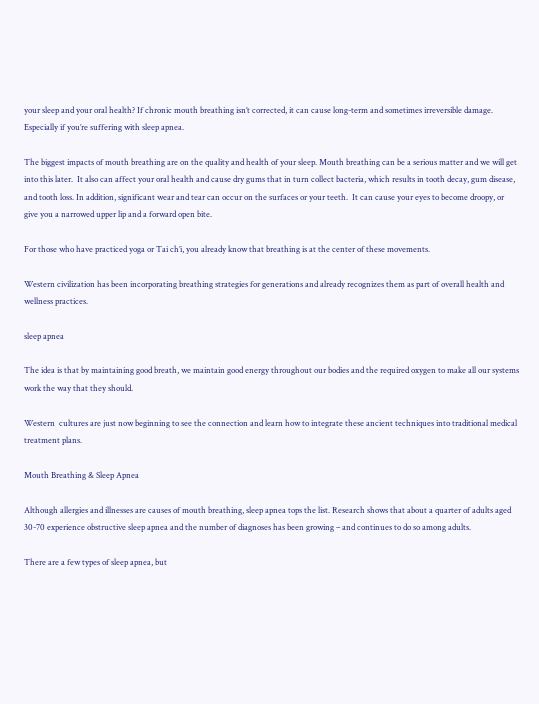your sleep and your oral health? If chronic mouth breathing isn’t corrected, it can cause long-term and sometimes irreversible damage. Especially if you’re suffering with sleep apnea.

The biggest impacts of mouth breathing are on the quality and health of your sleep. Mouth breathing can be a serious matter and we will get into this later.  It also can affect your oral health and cause dry gums that in turn collect bacteria, which results in tooth decay, gum disease, and tooth loss. In addition, significant wear and tear can occur on the surfaces or your teeth.  It can cause your eyes to become droopy, or give you a narrowed upper lip and a forward open bite.

For those who have practiced yoga or Tai ch’i, you already know that breathing is at the center of these movements.

Western civilization has been incorporating breathing strategies for generations and already recognizes them as part of overall health and wellness practices.

sleep apnea

The idea is that by maintaining good breath, we maintain good energy throughout our bodies and the required oxygen to make all our systems work the way that they should.

Western  cultures are just now beginning to see the connection and learn how to integrate these ancient techniques into traditional medical treatment plans.

Mouth Breathing & Sleep Apnea

Although allergies and illnesses are causes of mouth breathing, sleep apnea tops the list. Research shows that about a quarter of adults aged 30-70 experience obstructive sleep apnea and the number of diagnoses has been growing – and continues to do so among adults.

There are a few types of sleep apnea, but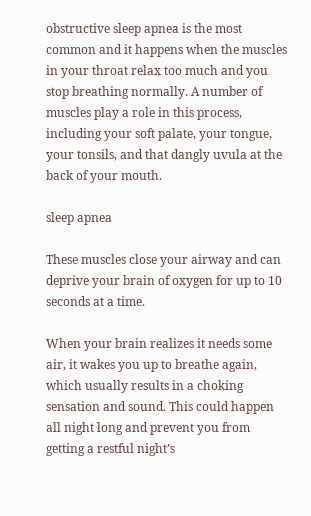obstructive sleep apnea is the most common and it happens when the muscles in your throat relax too much and you stop breathing normally. A number of muscles play a role in this process, including your soft palate, your tongue, your tonsils, and that dangly uvula at the back of your mouth.

sleep apnea

These muscles close your airway and can deprive your brain of oxygen for up to 10 seconds at a time.

When your brain realizes it needs some air, it wakes you up to breathe again, which usually results in a choking sensation and sound. This could happen all night long and prevent you from getting a restful night’s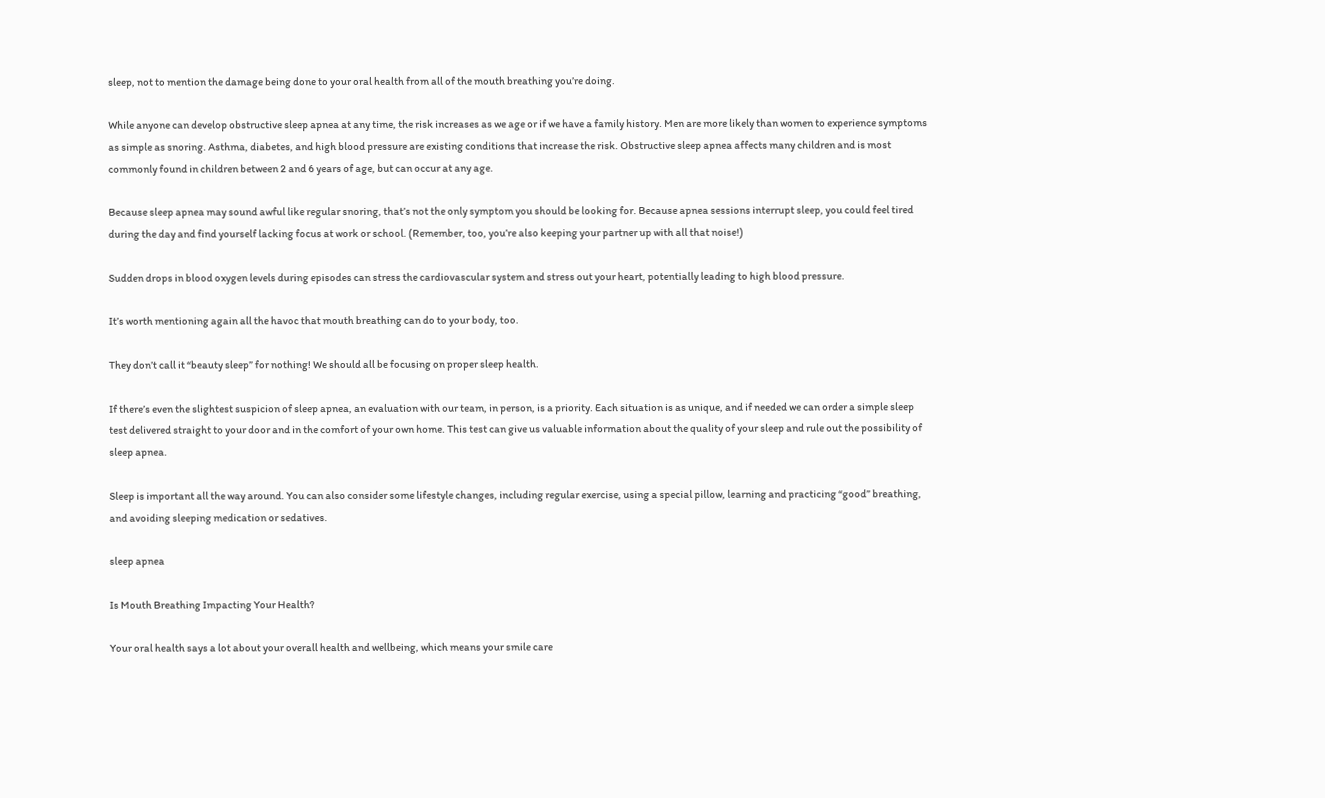sleep, not to mention the damage being done to your oral health from all of the mouth breathing you’re doing.

While anyone can develop obstructive sleep apnea at any time, the risk increases as we age or if we have a family history. Men are more likely than women to experience symptoms as simple as snoring. Asthma, diabetes, and high blood pressure are existing conditions that increase the risk. Obstructive sleep apnea affects many children and is most commonly found in children between 2 and 6 years of age, but can occur at any age.

Because sleep apnea may sound awful like regular snoring, that’s not the only symptom you should be looking for. Because apnea sessions interrupt sleep, you could feel tired during the day and find yourself lacking focus at work or school. (Remember, too, you’re also keeping your partner up with all that noise!)

Sudden drops in blood oxygen levels during episodes can stress the cardiovascular system and stress out your heart, potentially leading to high blood pressure.

It’s worth mentioning again all the havoc that mouth breathing can do to your body, too.

They don’t call it “beauty sleep” for nothing! We should all be focusing on proper sleep health.

If there’s even the slightest suspicion of sleep apnea, an evaluation with our team, in person, is a priority. Each situation is as unique, and if needed we can order a simple sleep test delivered straight to your door and in the comfort of your own home. This test can give us valuable information about the quality of your sleep and rule out the possibility of sleep apnea.

Sleep is important all the way around. You can also consider some lifestyle changes, including regular exercise, using a special pillow, learning and practicing “good” breathing, and avoiding sleeping medication or sedatives.

sleep apnea

Is Mouth Breathing Impacting Your Health?

Your oral health says a lot about your overall health and wellbeing, which means your smile care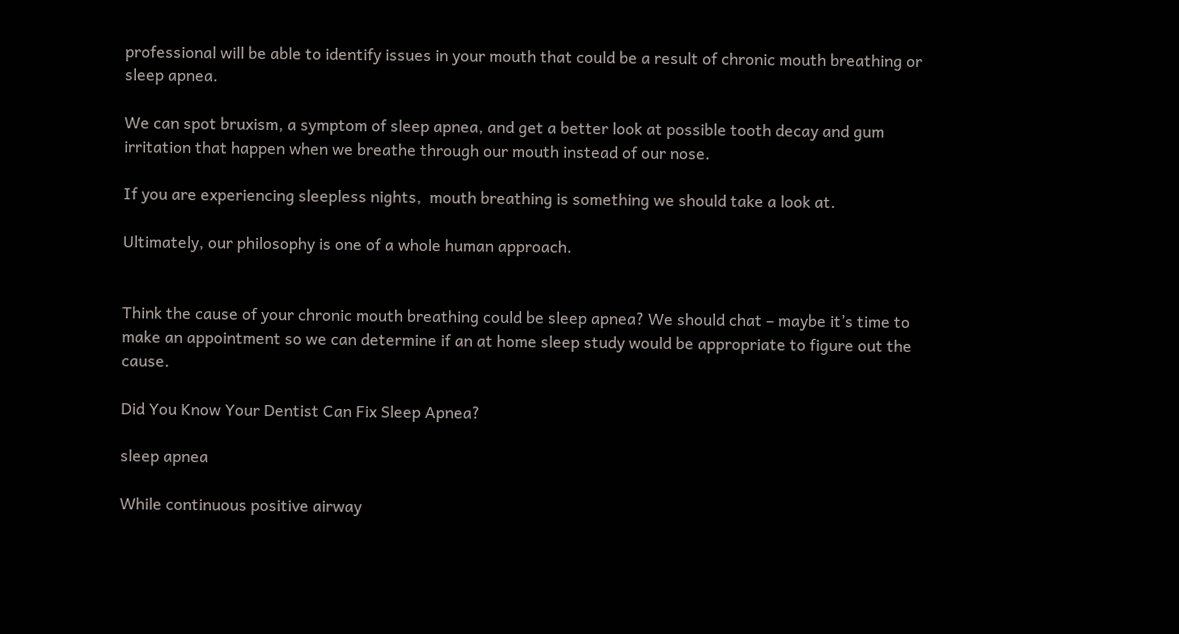professional will be able to identify issues in your mouth that could be a result of chronic mouth breathing or sleep apnea.

We can spot bruxism, a symptom of sleep apnea, and get a better look at possible tooth decay and gum irritation that happen when we breathe through our mouth instead of our nose.

If you are experiencing sleepless nights,  mouth breathing is something we should take a look at.

Ultimately, our philosophy is one of a whole human approach.


Think the cause of your chronic mouth breathing could be sleep apnea? We should chat – maybe it’s time to make an appointment so we can determine if an at home sleep study would be appropriate to figure out the cause.

Did You Know Your Dentist Can Fix Sleep Apnea?

sleep apnea

While continuous positive airway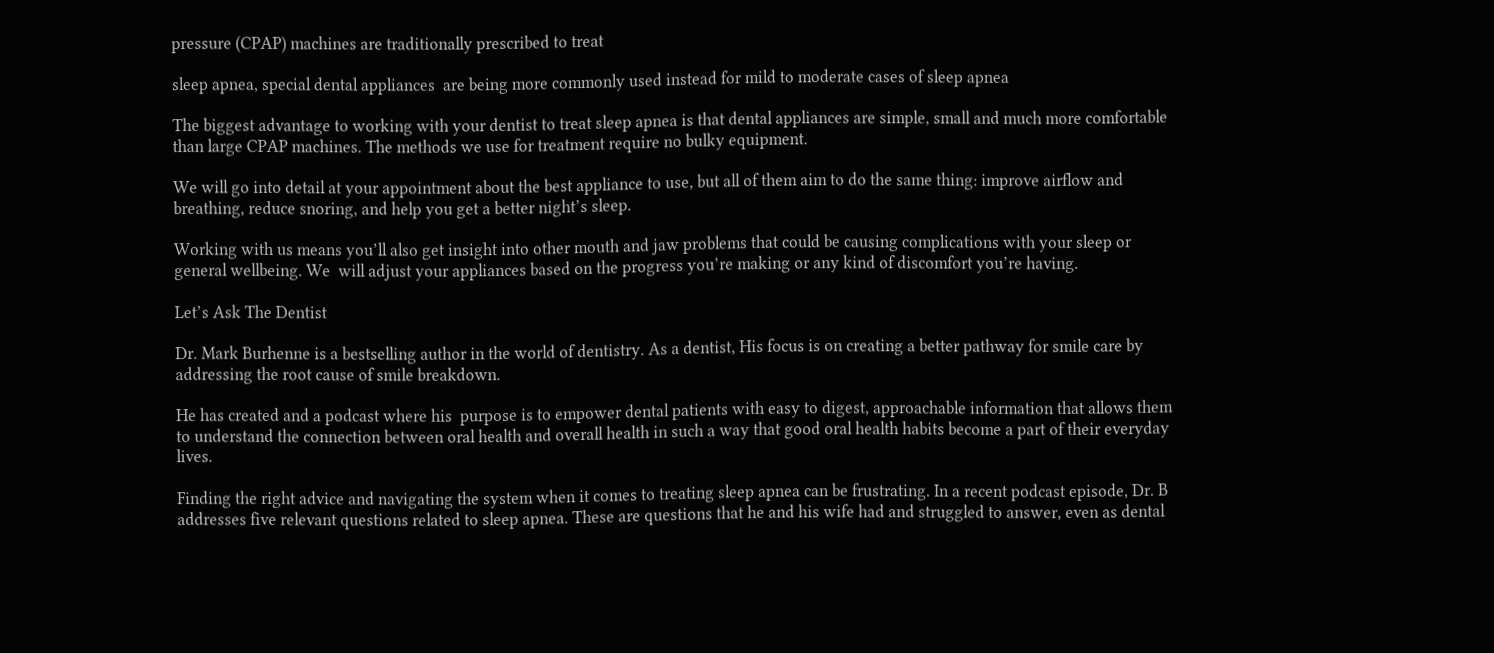pressure (CPAP) machines are traditionally prescribed to treat

sleep apnea, special dental appliances  are being more commonly used instead for mild to moderate cases of sleep apnea

The biggest advantage to working with your dentist to treat sleep apnea is that dental appliances are simple, small and much more comfortable than large CPAP machines. The methods we use for treatment require no bulky equipment.

We will go into detail at your appointment about the best appliance to use, but all of them aim to do the same thing: improve airflow and breathing, reduce snoring, and help you get a better night’s sleep.

Working with us means you’ll also get insight into other mouth and jaw problems that could be causing complications with your sleep or general wellbeing. We  will adjust your appliances based on the progress you’re making or any kind of discomfort you’re having.

Let’s Ask The Dentist

Dr. Mark Burhenne is a bestselling author in the world of dentistry. As a dentist, His focus is on creating a better pathway for smile care by addressing the root cause of smile breakdown.

He has created and a podcast where his  purpose is to empower dental patients with easy to digest, approachable information that allows them to understand the connection between oral health and overall health in such a way that good oral health habits become a part of their everyday lives.

Finding the right advice and navigating the system when it comes to treating sleep apnea can be frustrating. In a recent podcast episode, Dr. B addresses five relevant questions related to sleep apnea. These are questions that he and his wife had and struggled to answer, even as dental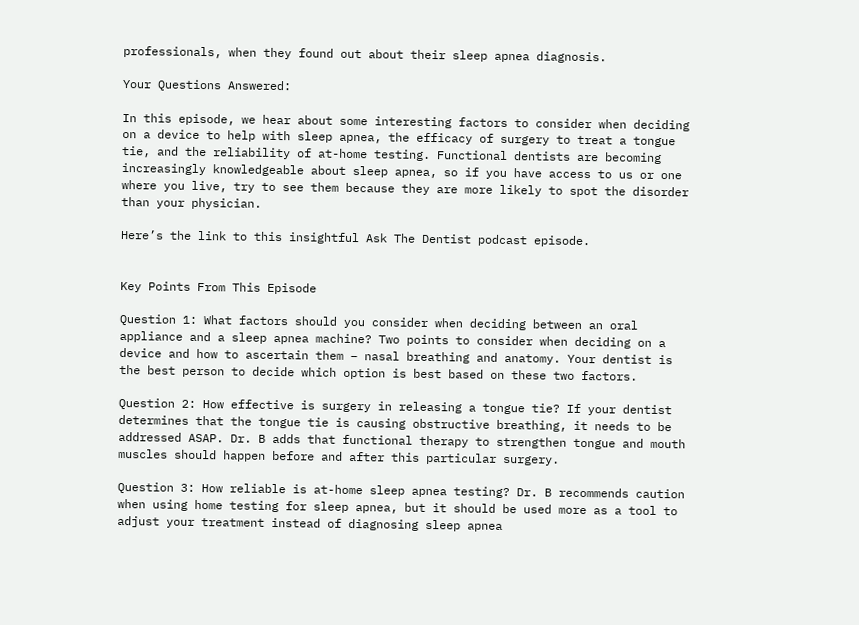professionals, when they found out about their sleep apnea diagnosis.

Your Questions Answered:

In this episode, we hear about some interesting factors to consider when deciding on a device to help with sleep apnea, the efficacy of surgery to treat a tongue tie, and the reliability of at-home testing. Functional dentists are becoming increasingly knowledgeable about sleep apnea, so if you have access to us or one where you live, try to see them because they are more likely to spot the disorder than your physician.

Here’s the link to this insightful Ask The Dentist podcast episode.


Key Points From This Episode

Question 1: What factors should you consider when deciding between an oral appliance and a sleep apnea machine? Two points to consider when deciding on a device and how to ascertain them – nasal breathing and anatomy. Your dentist is the best person to decide which option is best based on these two factors.

Question 2: How effective is surgery in releasing a tongue tie? If your dentist determines that the tongue tie is causing obstructive breathing, it needs to be addressed ASAP. Dr. B adds that functional therapy to strengthen tongue and mouth muscles should happen before and after this particular surgery.

Question 3: How reliable is at-home sleep apnea testing? Dr. B recommends caution when using home testing for sleep apnea, but it should be used more as a tool to adjust your treatment instead of diagnosing sleep apnea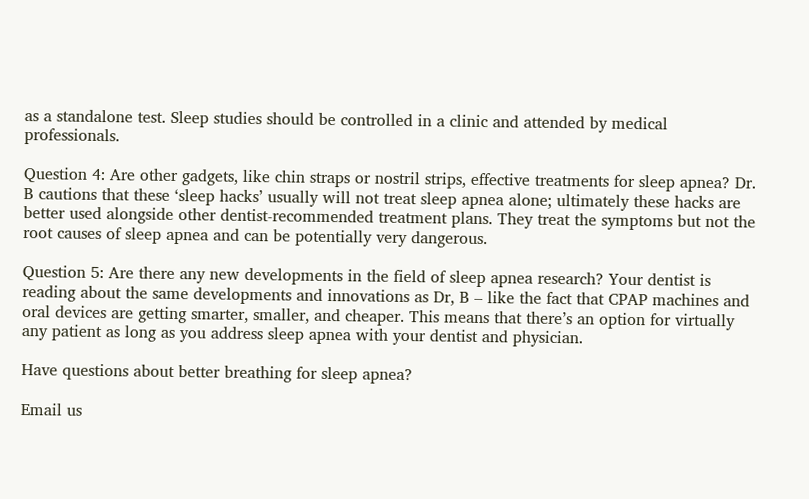as a standalone test. Sleep studies should be controlled in a clinic and attended by medical professionals.

Question 4: Are other gadgets, like chin straps or nostril strips, effective treatments for sleep apnea? Dr. B cautions that these ‘sleep hacks’ usually will not treat sleep apnea alone; ultimately these hacks are better used alongside other dentist-recommended treatment plans. They treat the symptoms but not the root causes of sleep apnea and can be potentially very dangerous.

Question 5: Are there any new developments in the field of sleep apnea research? Your dentist is reading about the same developments and innovations as Dr, B – like the fact that CPAP machines and oral devices are getting smarter, smaller, and cheaper. This means that there’s an option for virtually any patient as long as you address sleep apnea with your dentist and physician.

Have questions about better breathing for sleep apnea?

Email us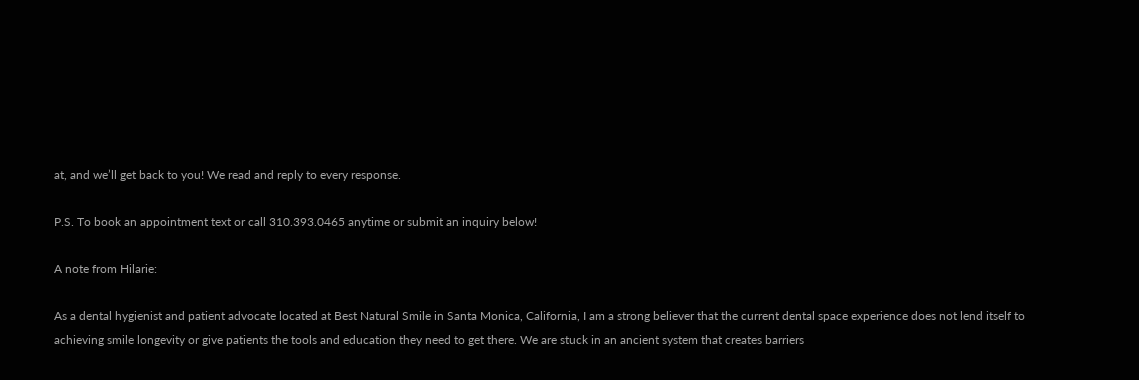at, and we’ll get back to you! We read and reply to every response.

P.S. To book an appointment text or call 310.393.0465 anytime or submit an inquiry below!

A note from Hilarie:

As a dental hygienist and patient advocate located at Best Natural Smile in Santa Monica, California, I am a strong believer that the current dental space experience does not lend itself to achieving smile longevity or give patients the tools and education they need to get there. We are stuck in an ancient system that creates barriers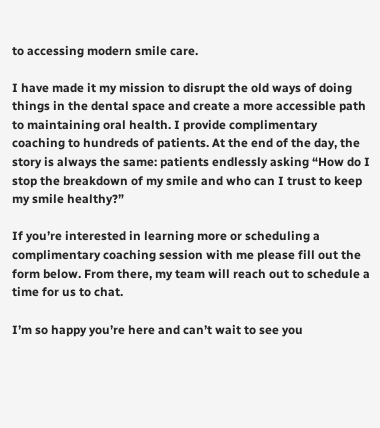to accessing modern smile care.

I have made it my mission to disrupt the old ways of doing things in the dental space and create a more accessible path to maintaining oral health. I provide complimentary coaching to hundreds of patients. At the end of the day, the story is always the same: patients endlessly asking “How do I stop the breakdown of my smile and who can I trust to keep my smile healthy?”

If you’re interested in learning more or scheduling a complimentary coaching session with me please fill out the form below. From there, my team will reach out to schedule a time for us to chat.

I’m so happy you’re here and can’t wait to see you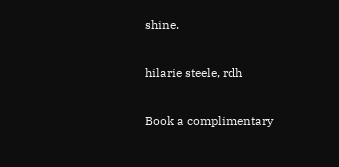shine.

hilarie steele, rdh

Book a complimentary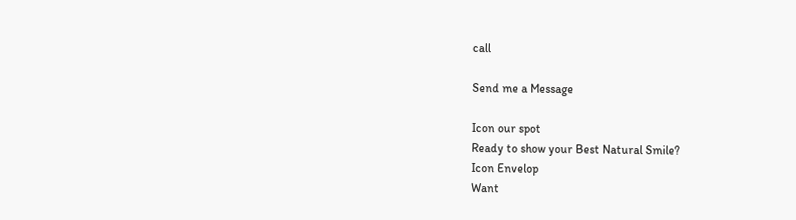call

Send me a Message

Icon our spot
Ready to show your Best Natural Smile?
Icon Envelop
Want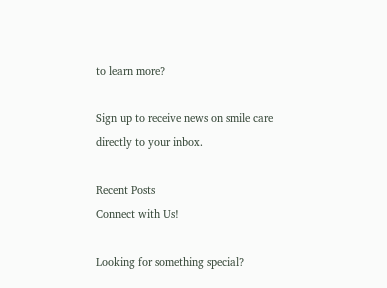to learn more?

Sign up to receive news on smile care directly to your inbox.

Recent Posts
Connect with Us!

Looking for something special?